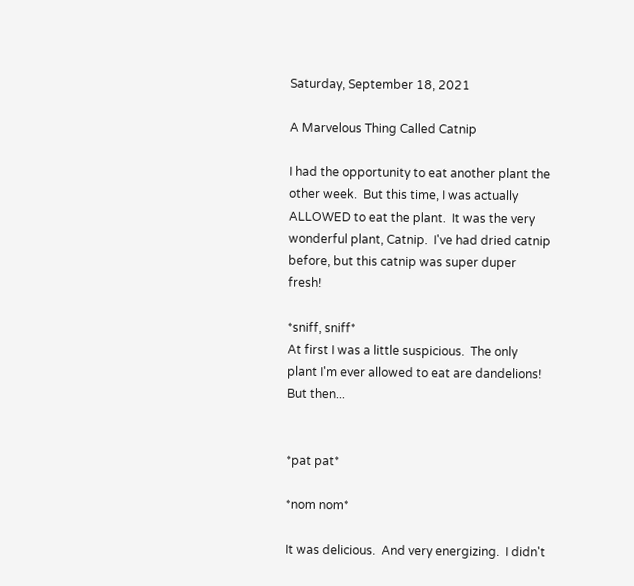Saturday, September 18, 2021

A Marvelous Thing Called Catnip

I had the opportunity to eat another plant the other week.  But this time, I was actually ALLOWED to eat the plant.  It was the very wonderful plant, Catnip.  I've had dried catnip before, but this catnip was super duper fresh!

*sniff, sniff*
At first I was a little suspicious.  The only plant I'm ever allowed to eat are dandelions!  But then...


*pat pat*

*nom nom*

It was delicious.  And very energizing.  I didn't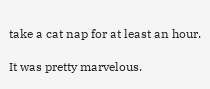take a cat nap for at least an hour.

It was pretty marvelous.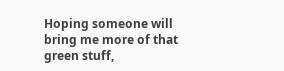Hoping someone will bring me more of that green stuff,